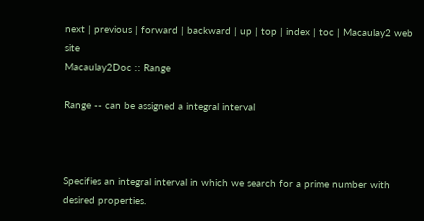next | previous | forward | backward | up | top | index | toc | Macaulay2 web site
Macaulay2Doc :: Range

Range -- can be assigned a integral interval



Specifies an integral interval in which we search for a prime number with desired properties.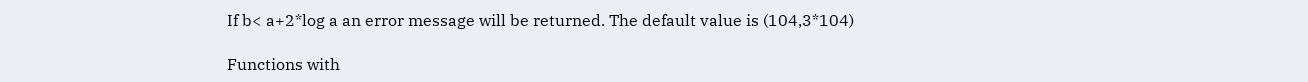If b< a+2*log a an error message will be returned. The default value is (104,3*104)

Functions with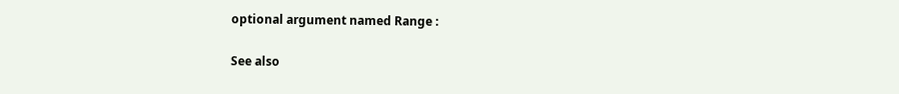optional argument named Range :

See also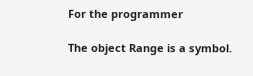For the programmer

The object Range is a symbol.